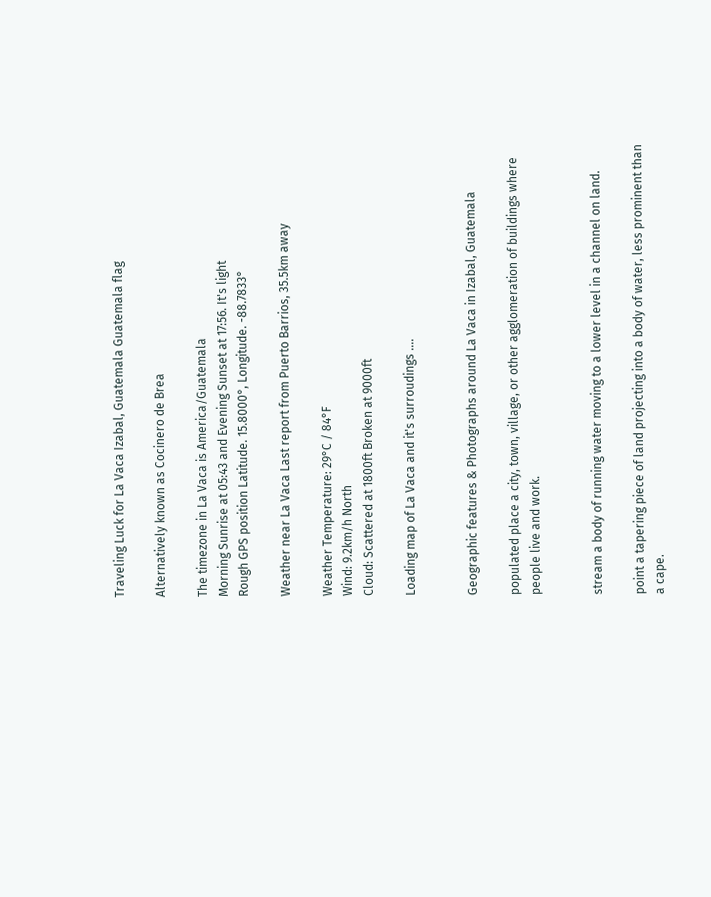Traveling Luck for La Vaca Izabal, Guatemala Guatemala flag

Alternatively known as Cocinero de Brea

The timezone in La Vaca is America/Guatemala
Morning Sunrise at 05:43 and Evening Sunset at 17:56. It's light
Rough GPS position Latitude. 15.8000°, Longitude. -88.7833°

Weather near La Vaca Last report from Puerto Barrios, 35.5km away

Weather Temperature: 29°C / 84°F
Wind: 9.2km/h North
Cloud: Scattered at 1800ft Broken at 9000ft

Loading map of La Vaca and it's surroudings ....


Geographic features & Photographs around La Vaca in Izabal, Guatemala

populated place a city, town, village, or other agglomeration of buildings where people live and work.


stream a body of running water moving to a lower level in a channel on land.

point a tapering piece of land projecting into a body of water, less prominent than a cape.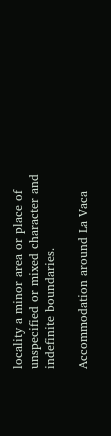locality a minor area or place of unspecified or mixed character and indefinite boundaries.

Accommodation around La Vaca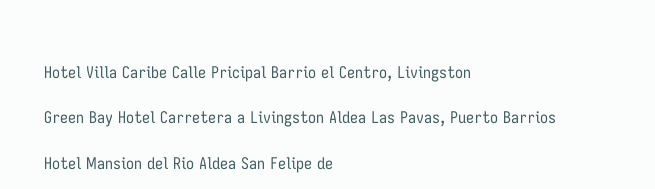Hotel Villa Caribe Calle Pricipal Barrio el Centro, Livingston

Green Bay Hotel Carretera a Livingston Aldea Las Pavas, Puerto Barrios

Hotel Mansion del Rio Aldea San Felipe de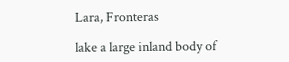Lara, Fronteras

lake a large inland body of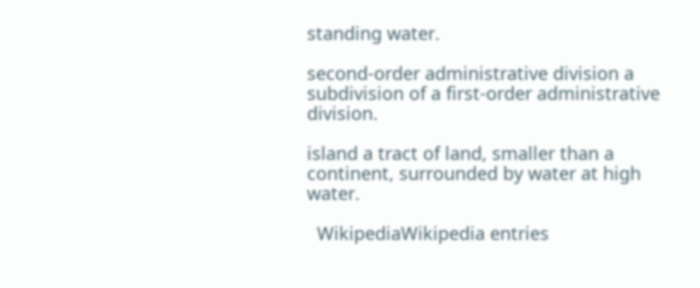standing water.

second-order administrative division a subdivision of a first-order administrative division.

island a tract of land, smaller than a continent, surrounded by water at high water.

  WikipediaWikipedia entries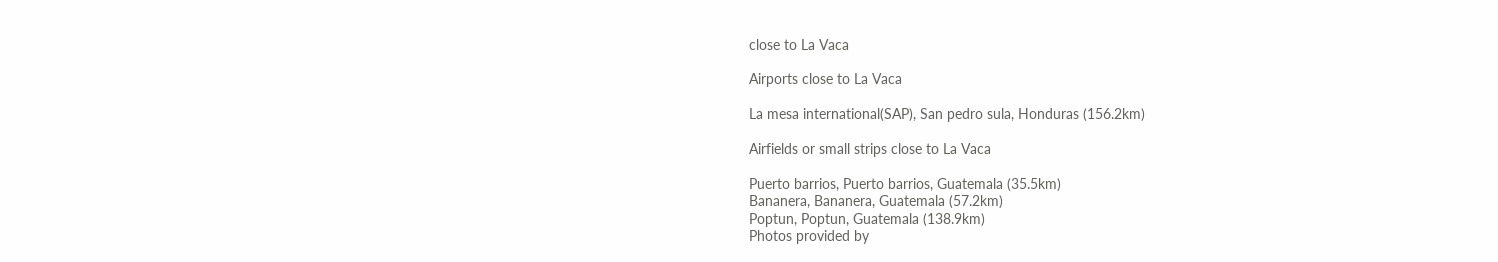close to La Vaca

Airports close to La Vaca

La mesa international(SAP), San pedro sula, Honduras (156.2km)

Airfields or small strips close to La Vaca

Puerto barrios, Puerto barrios, Guatemala (35.5km)
Bananera, Bananera, Guatemala (57.2km)
Poptun, Poptun, Guatemala (138.9km)
Photos provided by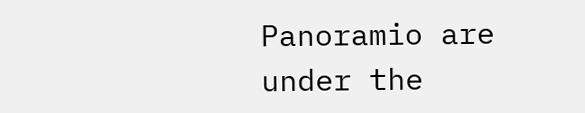Panoramio are under the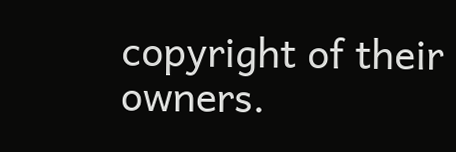copyright of their owners.